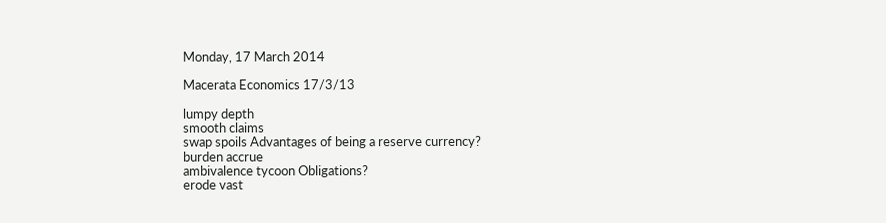Monday, 17 March 2014

Macerata Economics 17/3/13

lumpy depth
smooth claims
swap spoils Advantages of being a reserve currency?
burden accrue
ambivalence tycoon Obligations?
erode vast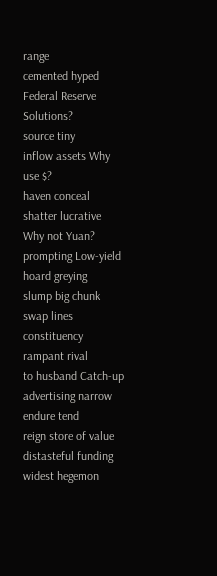range
cemented hyped Federal Reserve Solutions?
source tiny
inflow assets Why use $?
haven conceal
shatter lucrative Why not Yuan?
prompting Low-yield
hoard greying
slump big chunk
swap lines constituency
rampant rival
to husband Catch-up
advertising narrow
endure tend
reign store of value
distasteful funding
widest hegemon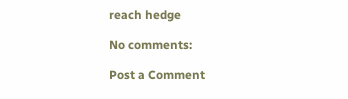reach hedge

No comments:

Post a Comment